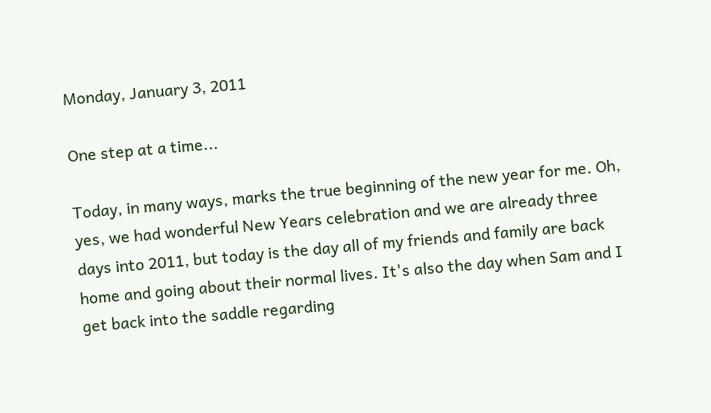Monday, January 3, 2011

One step at a time...

Today, in many ways, marks the true beginning of the new year for me. Oh, yes, we had wonderful New Years celebration and we are already three days into 2011, but today is the day all of my friends and family are back home and going about their normal lives. It's also the day when Sam and I get back into the saddle regarding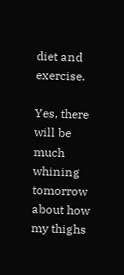diet and exercise.

Yes, there will be much whining tomorrow about how my thighs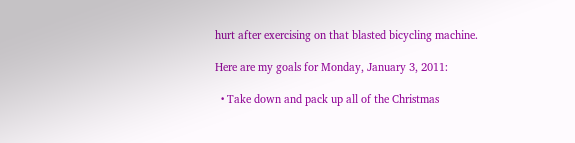hurt after exercising on that blasted bicycling machine.

Here are my goals for Monday, January 3, 2011:

  • Take down and pack up all of the Christmas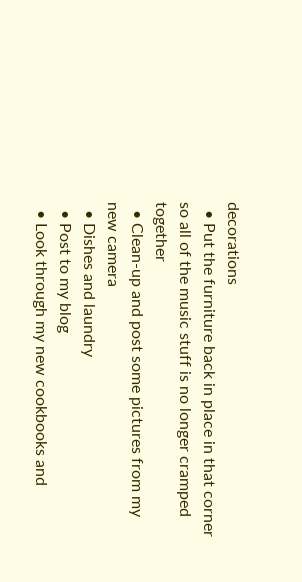decorations
  • Put the furniture back in place in that corner so all of the music stuff is no longer cramped together
  • Clean-up and post some pictures from my new camera
  • Dishes and laundry
  • Post to my blog
  • Look through my new cookbooks and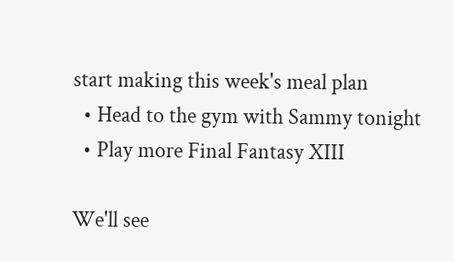start making this week's meal plan
  • Head to the gym with Sammy tonight
  • Play more Final Fantasy XIII

We'll see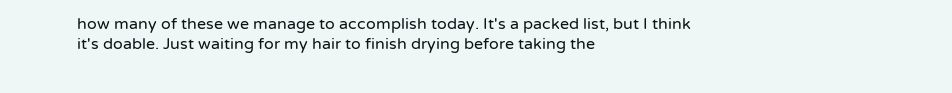how many of these we manage to accomplish today. It's a packed list, but I think it's doable. Just waiting for my hair to finish drying before taking the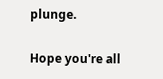plunge.

Hope you're all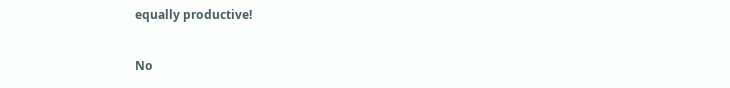equally productive!

No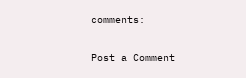comments:

Post a Comment